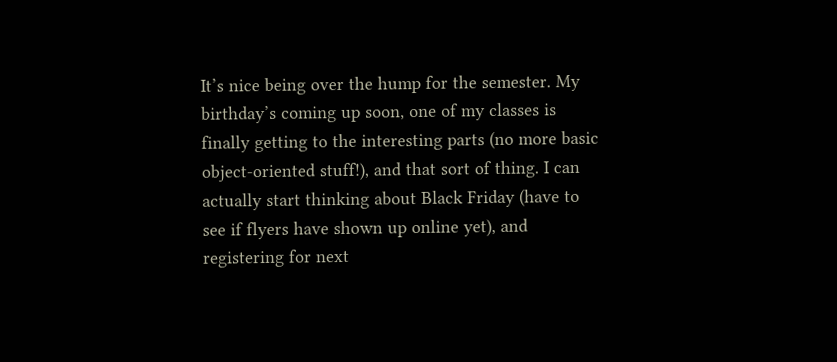It’s nice being over the hump for the semester. My birthday’s coming up soon, one of my classes is finally getting to the interesting parts (no more basic object-oriented stuff!), and that sort of thing. I can actually start thinking about Black Friday (have to see if flyers have shown up online yet), and registering for next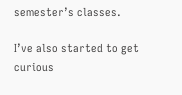semester’s classes.

I’ve also started to get curious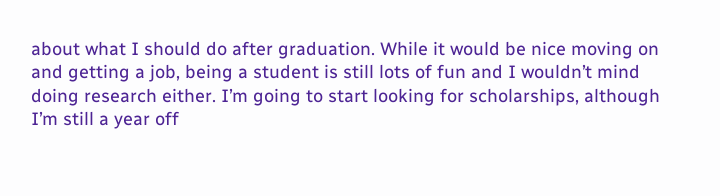about what I should do after graduation. While it would be nice moving on and getting a job, being a student is still lots of fun and I wouldn’t mind doing research either. I’m going to start looking for scholarships, although I’m still a year off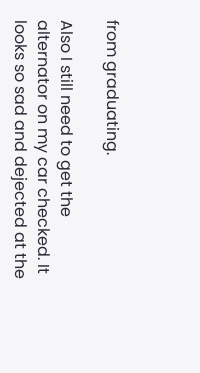from graduating.

Also I still need to get the alternator on my car checked. It looks so sad and dejected at the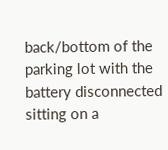back/bottom of the parking lot with the battery disconnected sitting on a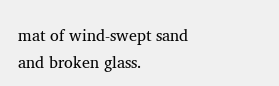mat of wind-swept sand and broken glass.